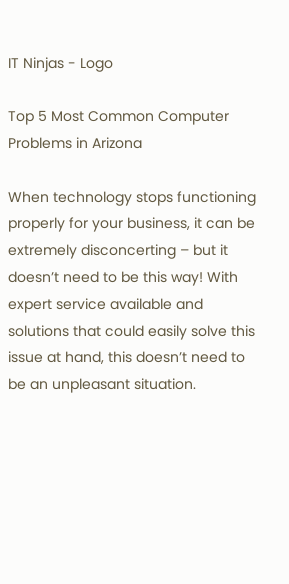IT Ninjas - Logo

Top 5 Most Common Computer Problems in Arizona

When technology stops functioning properly for your business, it can be extremely disconcerting – but it doesn’t need to be this way! With expert service available and solutions that could easily solve this issue at hand, this doesn’t need to be an unpleasant situation.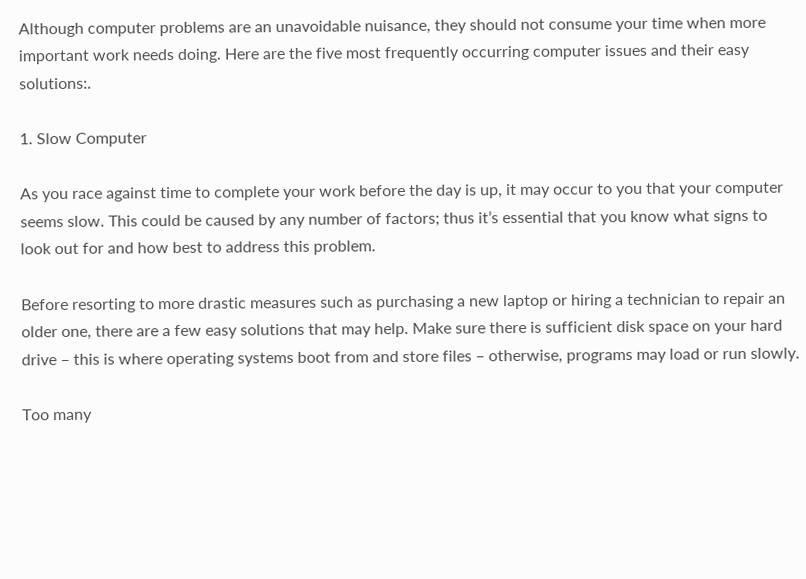Although computer problems are an unavoidable nuisance, they should not consume your time when more important work needs doing. Here are the five most frequently occurring computer issues and their easy solutions:.

1. Slow Computer

As you race against time to complete your work before the day is up, it may occur to you that your computer seems slow. This could be caused by any number of factors; thus it’s essential that you know what signs to look out for and how best to address this problem.

Before resorting to more drastic measures such as purchasing a new laptop or hiring a technician to repair an older one, there are a few easy solutions that may help. Make sure there is sufficient disk space on your hard drive – this is where operating systems boot from and store files – otherwise, programs may load or run slowly.

Too many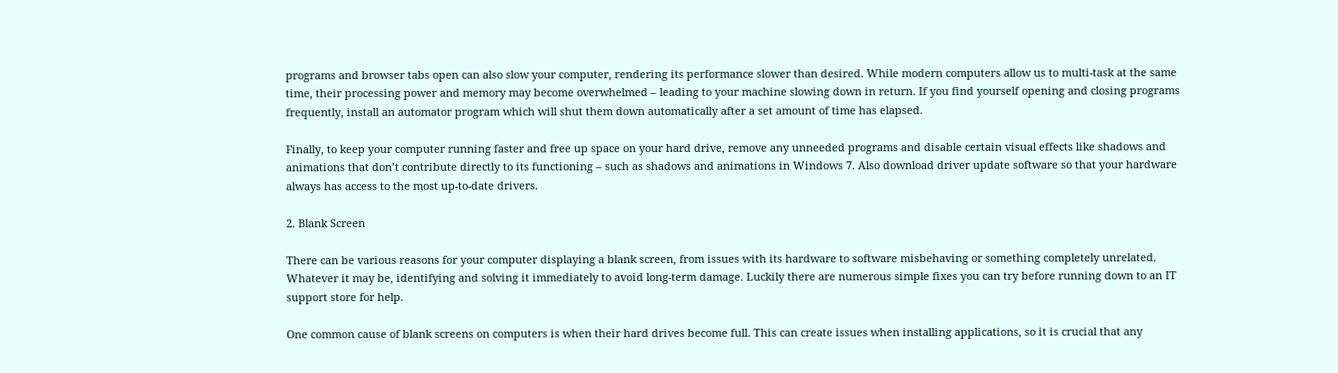programs and browser tabs open can also slow your computer, rendering its performance slower than desired. While modern computers allow us to multi-task at the same time, their processing power and memory may become overwhelmed – leading to your machine slowing down in return. If you find yourself opening and closing programs frequently, install an automator program which will shut them down automatically after a set amount of time has elapsed.

Finally, to keep your computer running faster and free up space on your hard drive, remove any unneeded programs and disable certain visual effects like shadows and animations that don’t contribute directly to its functioning – such as shadows and animations in Windows 7. Also download driver update software so that your hardware always has access to the most up-to-date drivers.

2. Blank Screen

There can be various reasons for your computer displaying a blank screen, from issues with its hardware to software misbehaving or something completely unrelated. Whatever it may be, identifying and solving it immediately to avoid long-term damage. Luckily there are numerous simple fixes you can try before running down to an IT support store for help.

One common cause of blank screens on computers is when their hard drives become full. This can create issues when installing applications, so it is crucial that any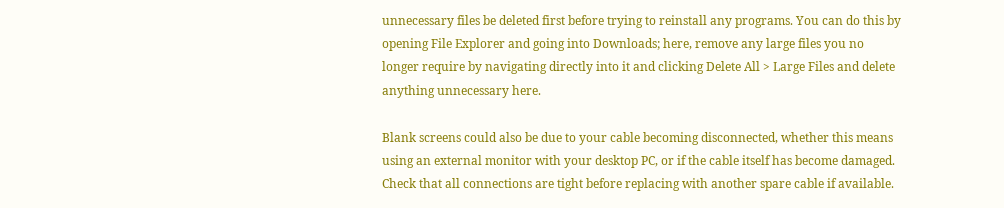unnecessary files be deleted first before trying to reinstall any programs. You can do this by opening File Explorer and going into Downloads; here, remove any large files you no longer require by navigating directly into it and clicking Delete All > Large Files and delete anything unnecessary here.

Blank screens could also be due to your cable becoming disconnected, whether this means using an external monitor with your desktop PC, or if the cable itself has become damaged. Check that all connections are tight before replacing with another spare cable if available.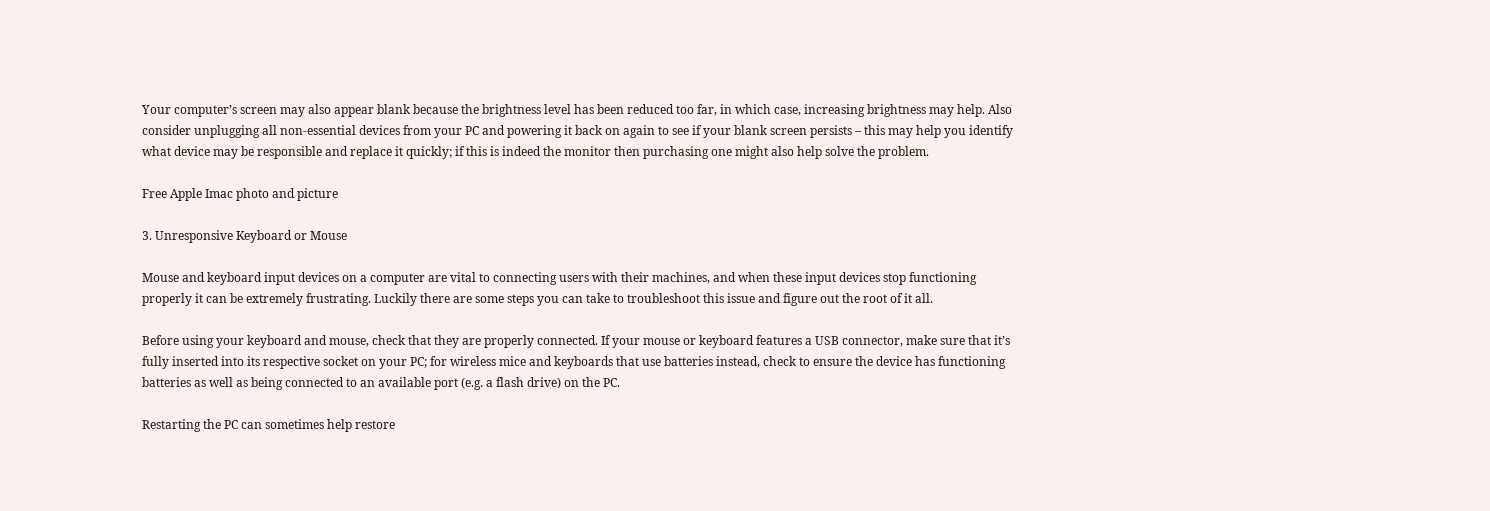Your computer’s screen may also appear blank because the brightness level has been reduced too far, in which case, increasing brightness may help. Also consider unplugging all non-essential devices from your PC and powering it back on again to see if your blank screen persists – this may help you identify what device may be responsible and replace it quickly; if this is indeed the monitor then purchasing one might also help solve the problem.

Free Apple Imac photo and picture

3. Unresponsive Keyboard or Mouse

Mouse and keyboard input devices on a computer are vital to connecting users with their machines, and when these input devices stop functioning properly it can be extremely frustrating. Luckily there are some steps you can take to troubleshoot this issue and figure out the root of it all.

Before using your keyboard and mouse, check that they are properly connected. If your mouse or keyboard features a USB connector, make sure that it’s fully inserted into its respective socket on your PC; for wireless mice and keyboards that use batteries instead, check to ensure the device has functioning batteries as well as being connected to an available port (e.g. a flash drive) on the PC.

Restarting the PC can sometimes help restore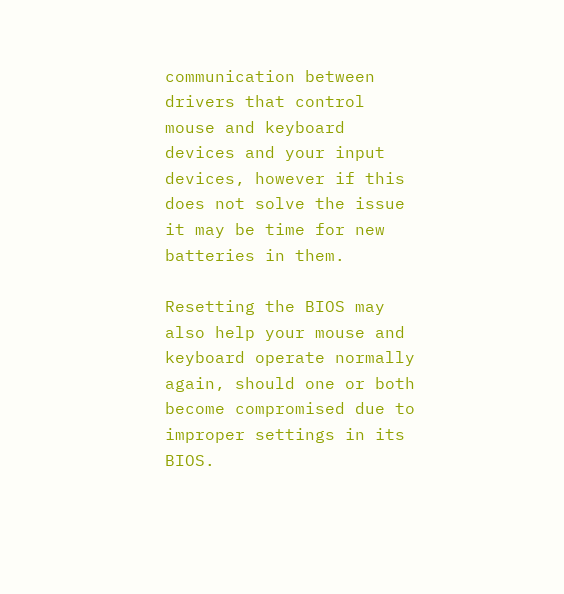communication between drivers that control mouse and keyboard devices and your input devices, however if this does not solve the issue it may be time for new batteries in them.

Resetting the BIOS may also help your mouse and keyboard operate normally again, should one or both become compromised due to improper settings in its BIOS.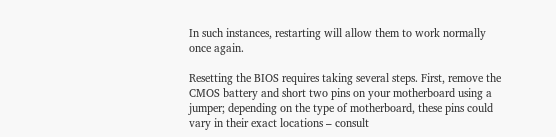In such instances, restarting will allow them to work normally once again.

Resetting the BIOS requires taking several steps. First, remove the CMOS battery and short two pins on your motherboard using a jumper; depending on the type of motherboard, these pins could vary in their exact locations – consult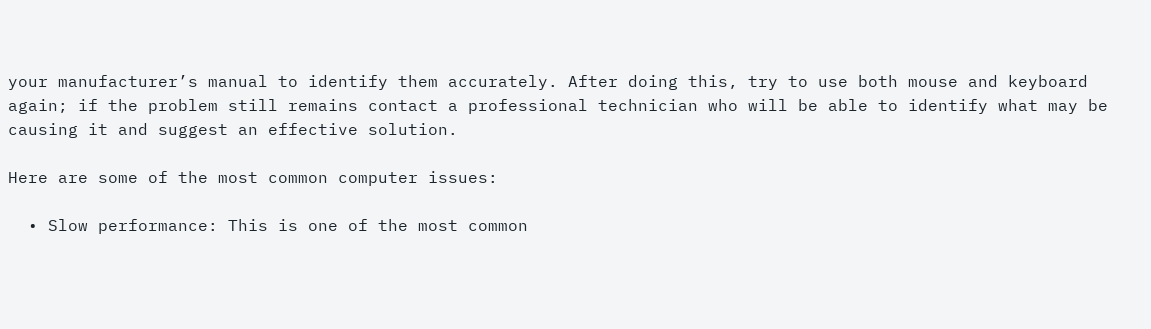your manufacturer’s manual to identify them accurately. After doing this, try to use both mouse and keyboard again; if the problem still remains contact a professional technician who will be able to identify what may be causing it and suggest an effective solution.

Here are some of the most common computer issues:

  • Slow performance: This is one of the most common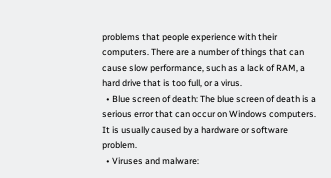problems that people experience with their computers. There are a number of things that can cause slow performance, such as a lack of RAM, a hard drive that is too full, or a virus.
  • Blue screen of death: The blue screen of death is a serious error that can occur on Windows computers. It is usually caused by a hardware or software problem.
  • Viruses and malware: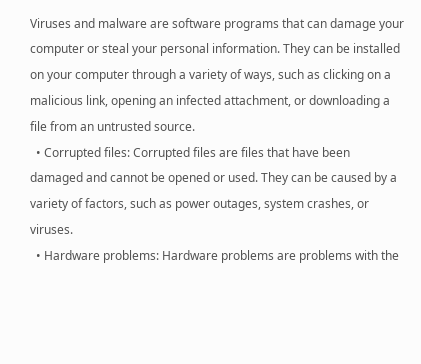Viruses and malware are software programs that can damage your computer or steal your personal information. They can be installed on your computer through a variety of ways, such as clicking on a malicious link, opening an infected attachment, or downloading a file from an untrusted source.
  • Corrupted files: Corrupted files are files that have been damaged and cannot be opened or used. They can be caused by a variety of factors, such as power outages, system crashes, or viruses.
  • Hardware problems: Hardware problems are problems with the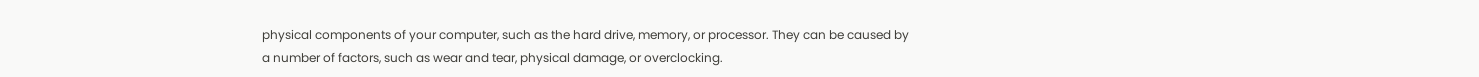physical components of your computer, such as the hard drive, memory, or processor. They can be caused by a number of factors, such as wear and tear, physical damage, or overclocking.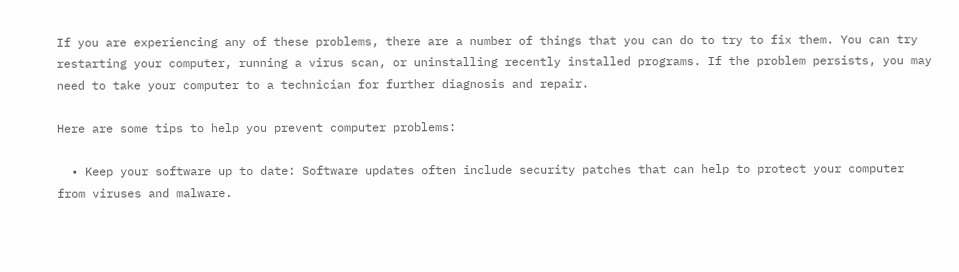If you are experiencing any of these problems, there are a number of things that you can do to try to fix them. You can try restarting your computer, running a virus scan, or uninstalling recently installed programs. If the problem persists, you may need to take your computer to a technician for further diagnosis and repair.

Here are some tips to help you prevent computer problems:

  • Keep your software up to date: Software updates often include security patches that can help to protect your computer from viruses and malware.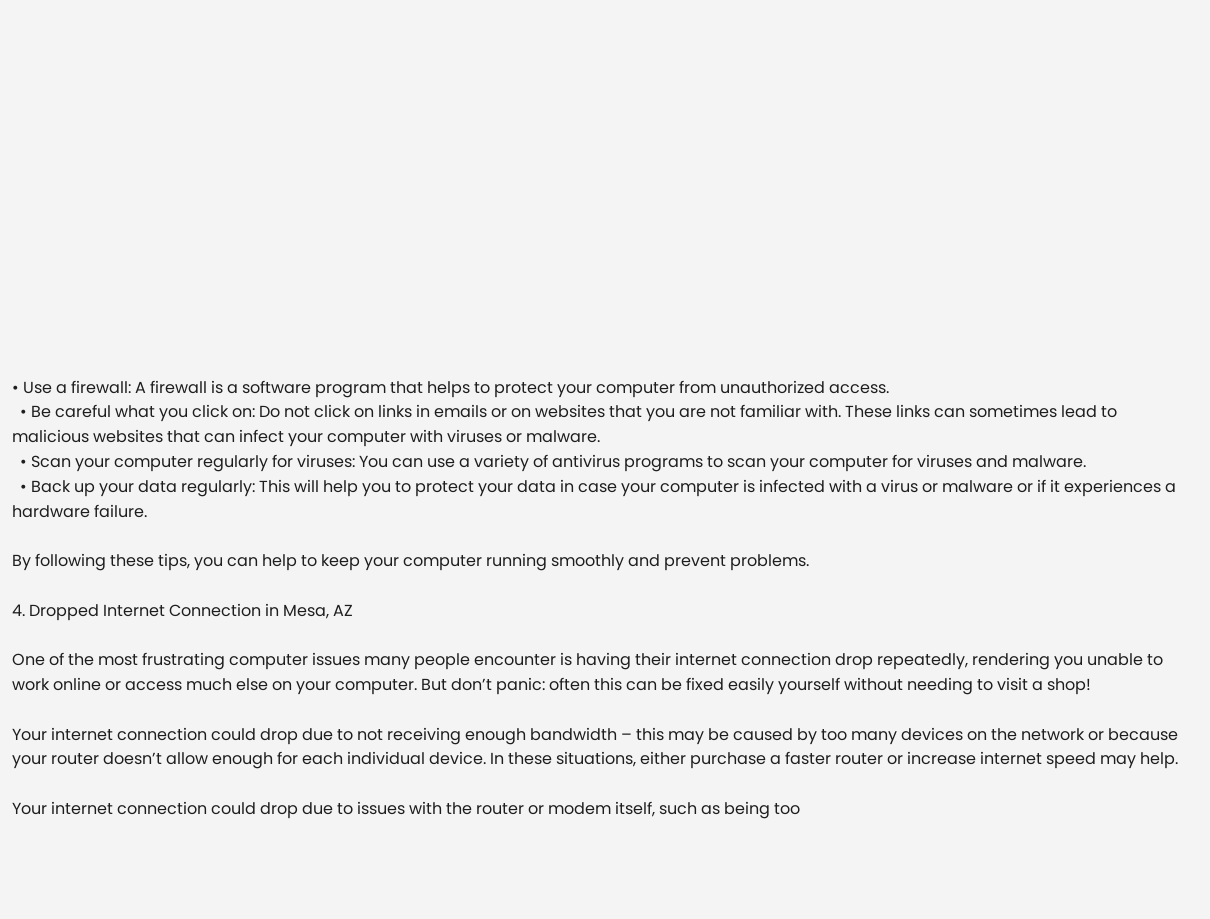• Use a firewall: A firewall is a software program that helps to protect your computer from unauthorized access.
  • Be careful what you click on: Do not click on links in emails or on websites that you are not familiar with. These links can sometimes lead to malicious websites that can infect your computer with viruses or malware.
  • Scan your computer regularly for viruses: You can use a variety of antivirus programs to scan your computer for viruses and malware.
  • Back up your data regularly: This will help you to protect your data in case your computer is infected with a virus or malware or if it experiences a hardware failure.

By following these tips, you can help to keep your computer running smoothly and prevent problems.

4. Dropped Internet Connection in Mesa, AZ

One of the most frustrating computer issues many people encounter is having their internet connection drop repeatedly, rendering you unable to work online or access much else on your computer. But don’t panic: often this can be fixed easily yourself without needing to visit a shop!

Your internet connection could drop due to not receiving enough bandwidth – this may be caused by too many devices on the network or because your router doesn’t allow enough for each individual device. In these situations, either purchase a faster router or increase internet speed may help.

Your internet connection could drop due to issues with the router or modem itself, such as being too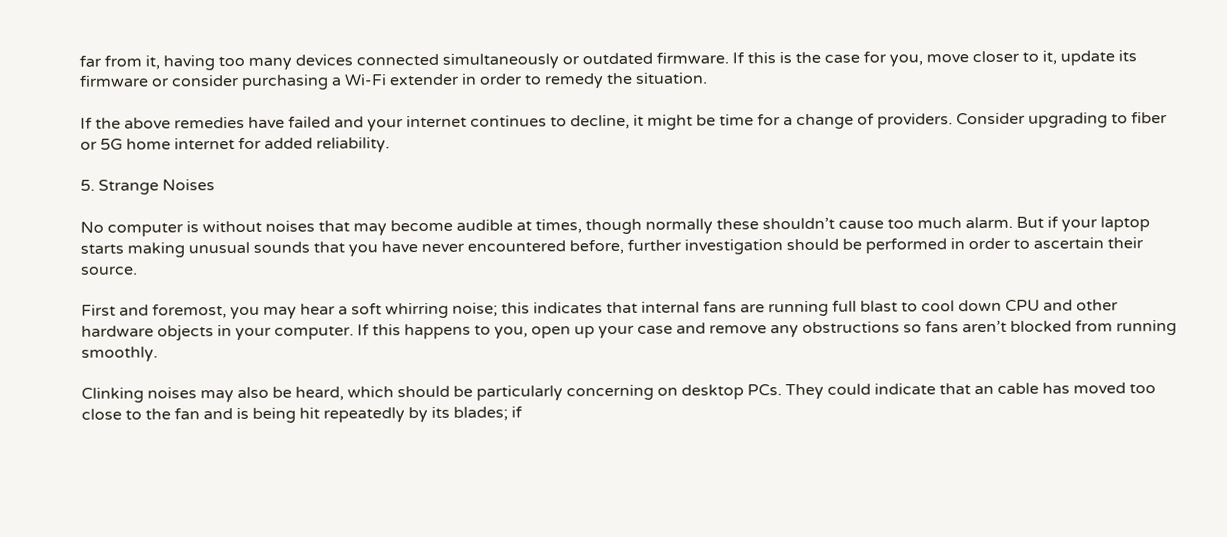far from it, having too many devices connected simultaneously or outdated firmware. If this is the case for you, move closer to it, update its firmware or consider purchasing a Wi-Fi extender in order to remedy the situation.

If the above remedies have failed and your internet continues to decline, it might be time for a change of providers. Consider upgrading to fiber or 5G home internet for added reliability.

5. Strange Noises

No computer is without noises that may become audible at times, though normally these shouldn’t cause too much alarm. But if your laptop starts making unusual sounds that you have never encountered before, further investigation should be performed in order to ascertain their source.

First and foremost, you may hear a soft whirring noise; this indicates that internal fans are running full blast to cool down CPU and other hardware objects in your computer. If this happens to you, open up your case and remove any obstructions so fans aren’t blocked from running smoothly.

Clinking noises may also be heard, which should be particularly concerning on desktop PCs. They could indicate that an cable has moved too close to the fan and is being hit repeatedly by its blades; if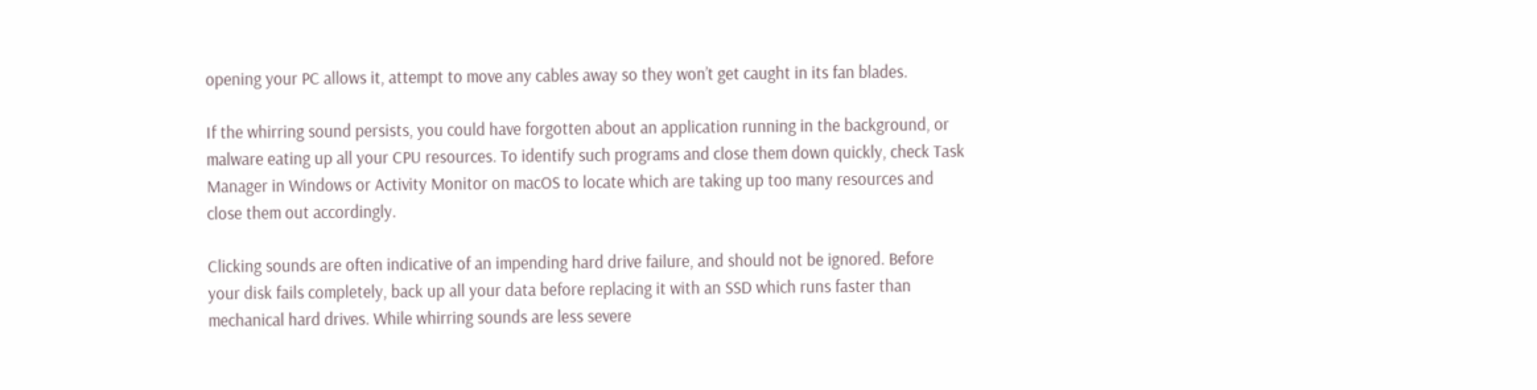opening your PC allows it, attempt to move any cables away so they won’t get caught in its fan blades.

If the whirring sound persists, you could have forgotten about an application running in the background, or malware eating up all your CPU resources. To identify such programs and close them down quickly, check Task Manager in Windows or Activity Monitor on macOS to locate which are taking up too many resources and close them out accordingly.

Clicking sounds are often indicative of an impending hard drive failure, and should not be ignored. Before your disk fails completely, back up all your data before replacing it with an SSD which runs faster than mechanical hard drives. While whirring sounds are less severe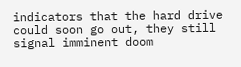indicators that the hard drive could soon go out, they still signal imminent doom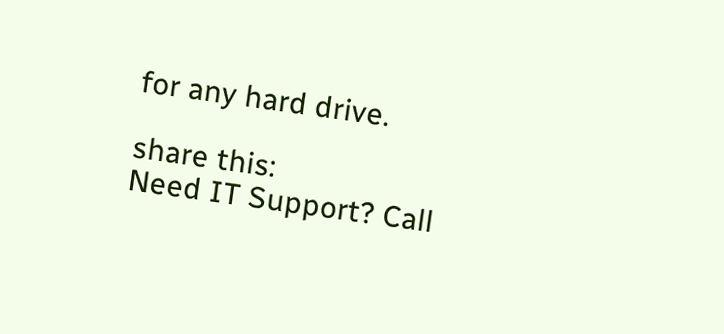for any hard drive.

share this:
Need IT Support? Call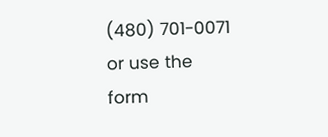(480) 701-0071 or use the form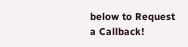below to Request a Callback!